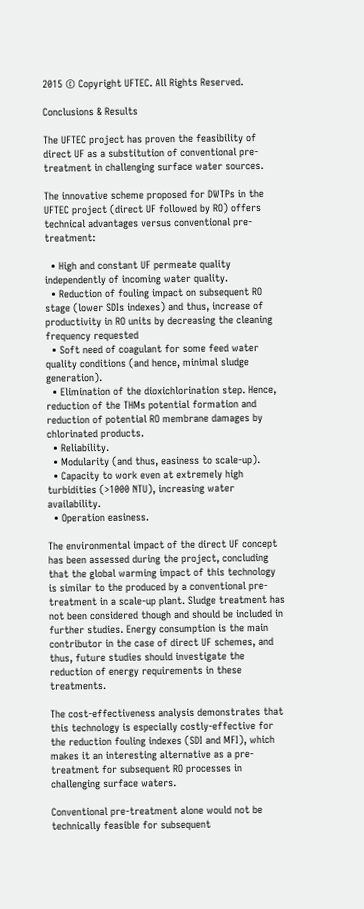2015 © Copyright UFTEC. All Rights Reserved.

Conclusions & Results

The UFTEC project has proven the feasibility of direct UF as a substitution of conventional pre-treatment in challenging surface water sources.

The innovative scheme proposed for DWTPs in the UFTEC project (direct UF followed by RO) offers technical advantages versus conventional pre-treatment:

  • High and constant UF permeate quality independently of incoming water quality.
  • Reduction of fouling impact on subsequent RO stage (lower SDIs indexes) and thus, increase of productivity in RO units by decreasing the cleaning frequency requested
  • Soft need of coagulant for some feed water quality conditions (and hence, minimal sludge generation).
  • Elimination of the dioxichlorination step. Hence, reduction of the THMs potential formation and reduction of potential RO membrane damages by chlorinated products.
  • Reliability.
  • Modularity (and thus, easiness to scale-up).
  • Capacity to work even at extremely high turbidities (>1000 NTU), increasing water availability.
  • Operation easiness.

The environmental impact of the direct UF concept has been assessed during the project, concluding that the global warming impact of this technology is similar to the produced by a conventional pre-treatment in a scale-up plant. Sludge treatment has not been considered though and should be included in further studies. Energy consumption is the main contributor in the case of direct UF schemes, and thus, future studies should investigate the reduction of energy requirements in these treatments.

The cost-effectiveness analysis demonstrates that this technology is especially costly-effective for the reduction fouling indexes (SDI and MFI), which makes it an interesting alternative as a pre-treatment for subsequent RO processes in challenging surface waters.

Conventional pre-treatment alone would not be technically feasible for subsequent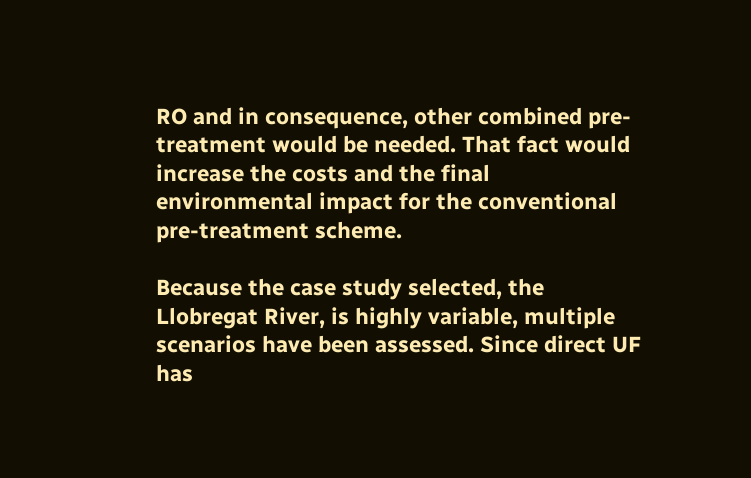RO and in consequence, other combined pre-treatment would be needed. That fact would increase the costs and the final environmental impact for the conventional pre-treatment scheme.

Because the case study selected, the Llobregat River, is highly variable, multiple scenarios have been assessed. Since direct UF has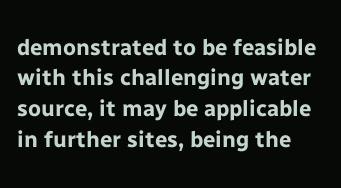demonstrated to be feasible with this challenging water source, it may be applicable in further sites, being the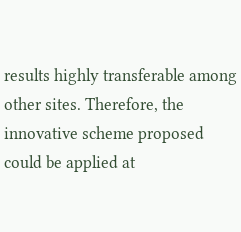results highly transferable among other sites. Therefore, the innovative scheme proposed could be applied at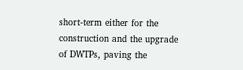short-term either for the construction and the upgrade of DWTPs, paving the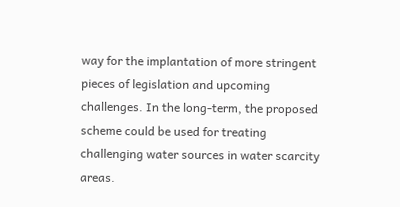way for the implantation of more stringent pieces of legislation and upcoming challenges. In the long-term, the proposed scheme could be used for treating challenging water sources in water scarcity areas.